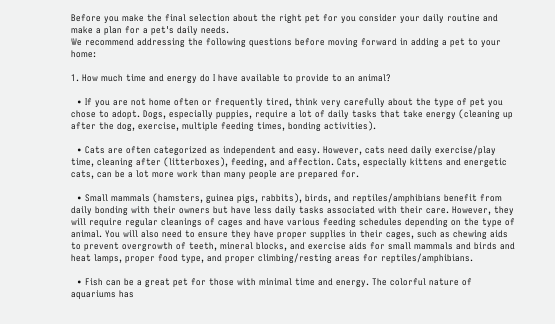Before you make the final selection about the right pet for you consider your daily routine and make a plan for a pet's daily needs.
We recommend addressing the following questions before moving forward in adding a pet to your home:

1. How much time and energy do I have available to provide to an animal?

  • If you are not home often or frequently tired, think very carefully about the type of pet you chose to adopt. Dogs, especially puppies, require a lot of daily tasks that take energy (cleaning up after the dog, exercise, multiple feeding times, bonding activities).

  • Cats are often categorized as independent and easy. However, cats need daily exercise/play time, cleaning after (litterboxes), feeding, and affection. Cats, especially kittens and energetic cats, can be a lot more work than many people are prepared for.

  • Small mammals (hamsters, guinea pigs, rabbits), birds, and reptiles/amphibians benefit from daily bonding with their owners but have less daily tasks associated with their care. However, they will require regular cleanings of cages and have various feeding schedules depending on the type of animal. You will also need to ensure they have proper supplies in their cages, such as chewing aids to prevent overgrowth of teeth, mineral blocks, and exercise aids for small mammals and birds and heat lamps, proper food type, and proper climbing/resting areas for reptiles/amphibians.

  • Fish can be a great pet for those with minimal time and energy. The colorful nature of aquariums has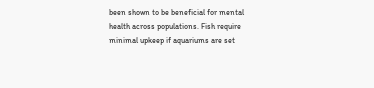been shown to be beneficial for mental health across populations. Fish require minimal upkeep if aquariums are set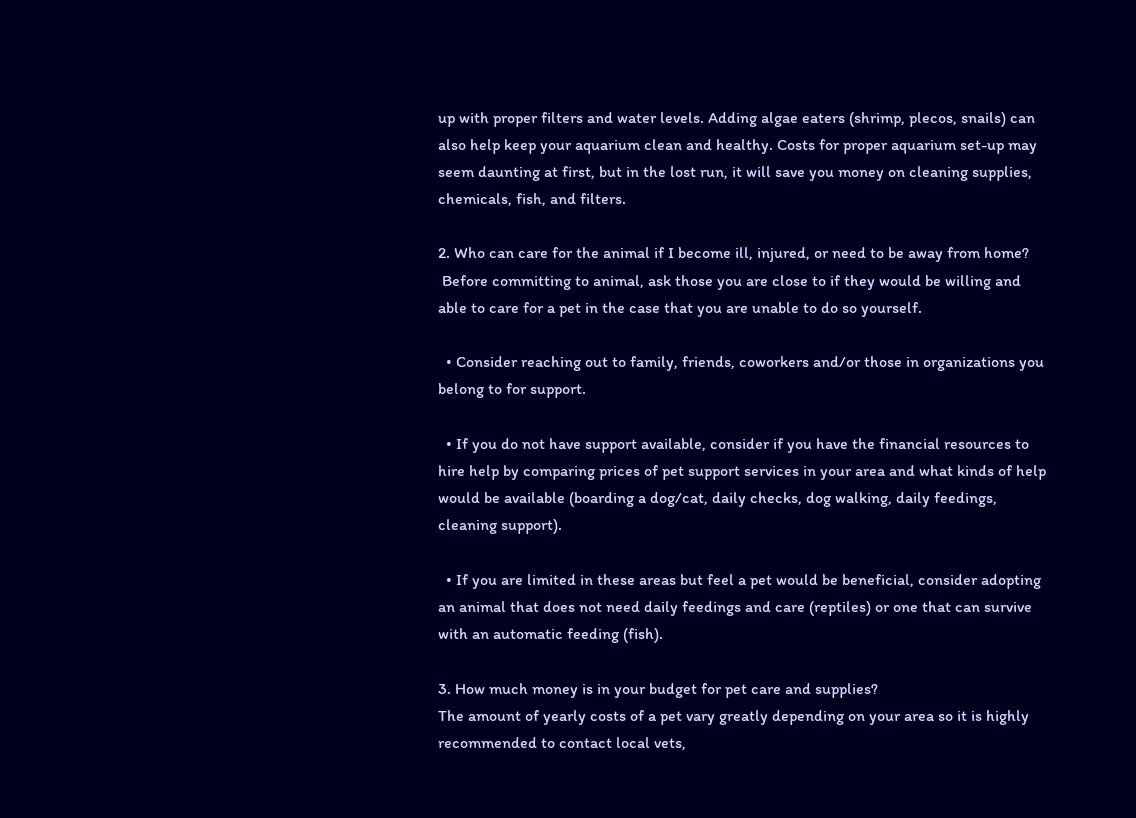up with proper filters and water levels. Adding algae eaters (shrimp, plecos, snails) can also help keep your aquarium clean and healthy. Costs for proper aquarium set-up may seem daunting at first, but in the lost run, it will save you money on cleaning supplies, chemicals, fish, and filters.

2. Who can care for the animal if I become ill, injured, or need to be away from home?
 Before committing to animal, ask those you are close to if they would be willing and able to care for a pet in the case that you are unable to do so yourself.

  • Consider reaching out to family, friends, coworkers and/or those in organizations you belong to for support.

  • If you do not have support available, consider if you have the financial resources to hire help by comparing prices of pet support services in your area and what kinds of help would be available (boarding a dog/cat, daily checks, dog walking, daily feedings, cleaning support).

  • If you are limited in these areas but feel a pet would be beneficial, consider adopting an animal that does not need daily feedings and care (reptiles) or one that can survive with an automatic feeding (fish).

3. How much money is in your budget for pet care and supplies?
The amount of yearly costs of a pet vary greatly depending on your area so it is highly recommended to contact local vets,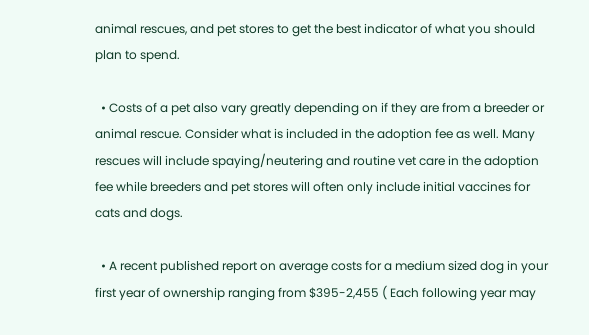animal rescues, and pet stores to get the best indicator of what you should plan to spend.

  • Costs of a pet also vary greatly depending on if they are from a breeder or animal rescue. Consider what is included in the adoption fee as well. Many rescues will include spaying/neutering and routine vet care in the adoption fee while breeders and pet stores will often only include initial vaccines for cats and dogs.

  • A recent published report on average costs for a medium sized dog in your first year of ownership ranging from $395-2,455 ( Each following year may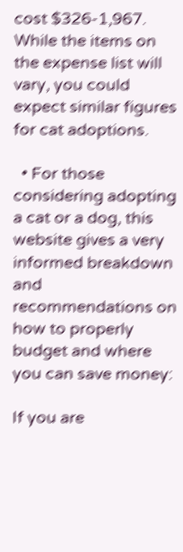cost $326-1,967. While the items on the expense list will vary, you could expect similar figures for cat adoptions.

  • For those considering adopting a cat or a dog, this website gives a very informed breakdown and recommendations on how to properly budget and where you can save money:

If you are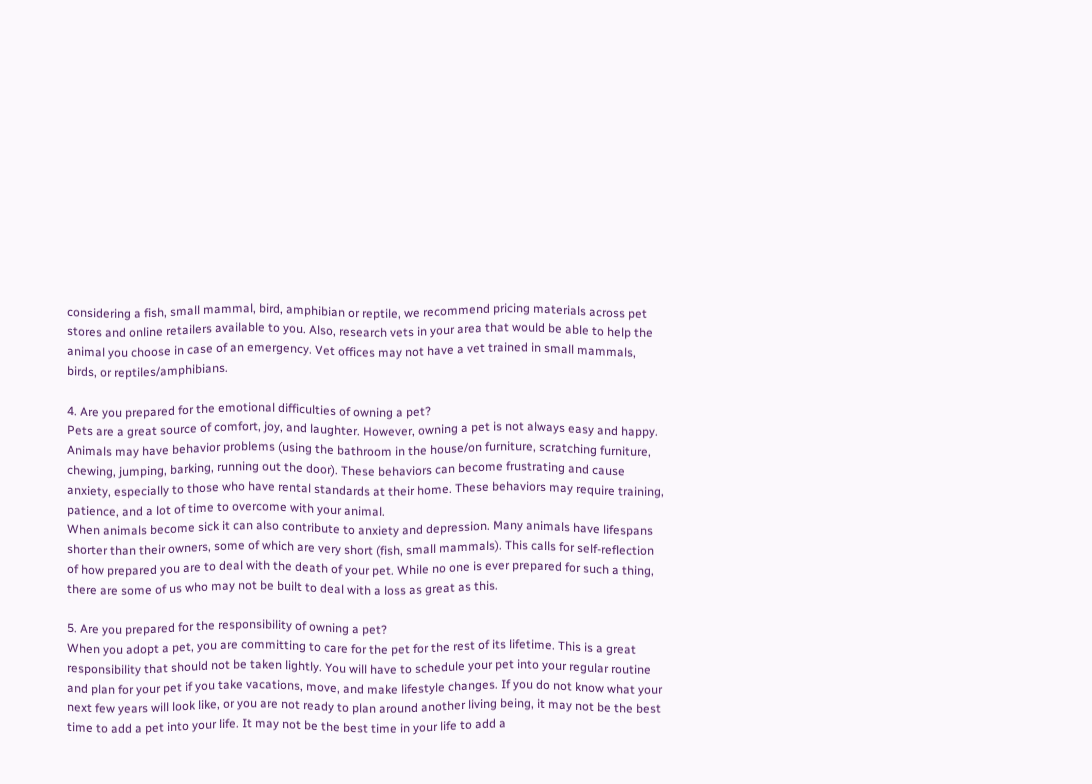considering a fish, small mammal, bird, amphibian or reptile, we recommend pricing materials across pet stores and online retailers available to you. Also, research vets in your area that would be able to help the animal you choose in case of an emergency. Vet offices may not have a vet trained in small mammals, birds, or reptiles/amphibians.

4. Are you prepared for the emotional difficulties of owning a pet?
Pets are a great source of comfort, joy, and laughter. However, owning a pet is not always easy and happy. Animals may have behavior problems (using the bathroom in the house/on furniture, scratching furniture, chewing, jumping, barking, running out the door). These behaviors can become frustrating and cause anxiety, especially to those who have rental standards at their home. These behaviors may require training, patience, and a lot of time to overcome with your animal.
When animals become sick it can also contribute to anxiety and depression. Many animals have lifespans shorter than their owners, some of which are very short (fish, small mammals). This calls for self-reflection of how prepared you are to deal with the death of your pet. While no one is ever prepared for such a thing, there are some of us who may not be built to deal with a loss as great as this.

5. Are you prepared for the responsibility of owning a pet?
When you adopt a pet, you are committing to care for the pet for the rest of its lifetime. This is a great responsibility that should not be taken lightly. You will have to schedule your pet into your regular routine and plan for your pet if you take vacations, move, and make lifestyle changes. If you do not know what your next few years will look like, or you are not ready to plan around another living being, it may not be the best time to add a pet into your life. It may not be the best time in your life to add a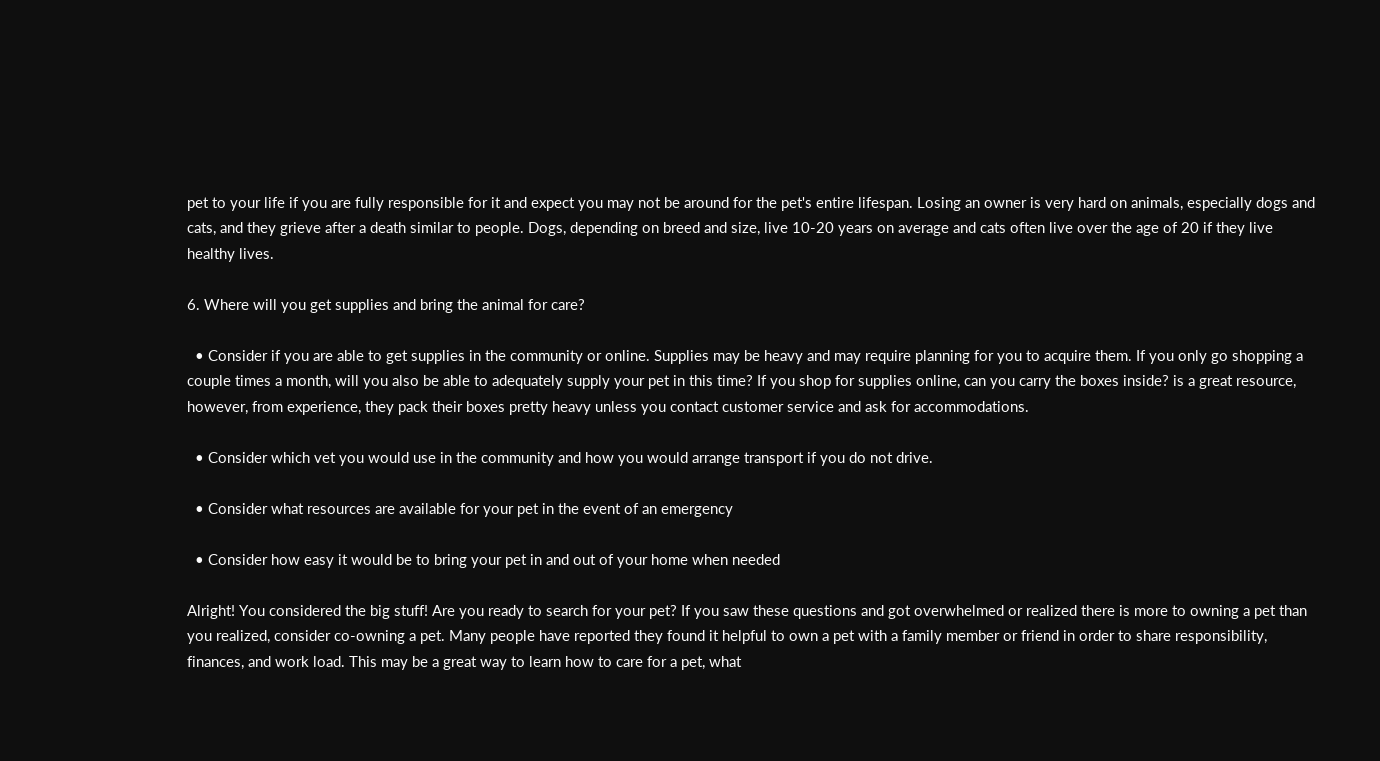pet to your life if you are fully responsible for it and expect you may not be around for the pet's entire lifespan. Losing an owner is very hard on animals, especially dogs and cats, and they grieve after a death similar to people. Dogs, depending on breed and size, live 10-20 years on average and cats often live over the age of 20 if they live healthy lives.

6. Where will you get supplies and bring the animal for care?

  • Consider if you are able to get supplies in the community or online. Supplies may be heavy and may require planning for you to acquire them. If you only go shopping a couple times a month, will you also be able to adequately supply your pet in this time? If you shop for supplies online, can you carry the boxes inside? is a great resource, however, from experience, they pack their boxes pretty heavy unless you contact customer service and ask for accommodations.

  • Consider which vet you would use in the community and how you would arrange transport if you do not drive.

  • Consider what resources are available for your pet in the event of an emergency

  • Consider how easy it would be to bring your pet in and out of your home when needed

Alright! You considered the big stuff! Are you ready to search for your pet? If you saw these questions and got overwhelmed or realized there is more to owning a pet than you realized, consider co-owning a pet. Many people have reported they found it helpful to own a pet with a family member or friend in order to share responsibility, finances, and work load. This may be a great way to learn how to care for a pet, what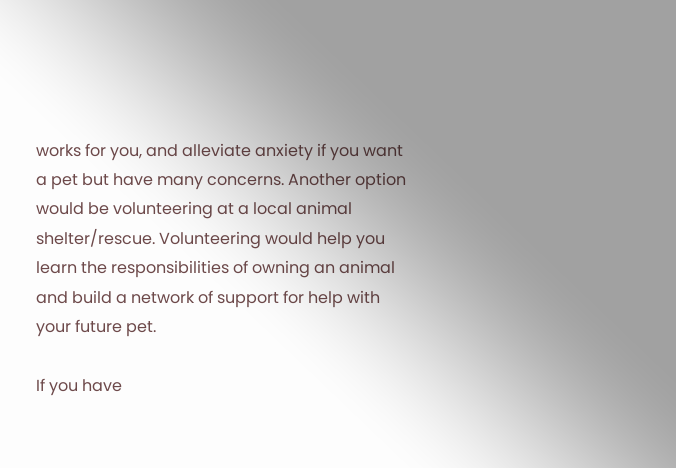works for you, and alleviate anxiety if you want a pet but have many concerns. Another option would be volunteering at a local animal shelter/rescue. Volunteering would help you learn the responsibilities of owning an animal and build a network of support for help with your future pet.

If you have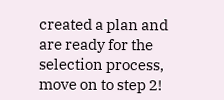created a plan and are ready for the selection process, move on to step 2!